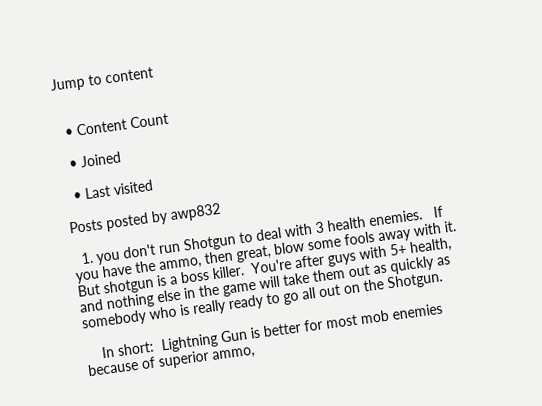Jump to content


  • Content Count

  • Joined

  • Last visited

Posts posted by awp832

  1. you don't run Shotgun to deal with 3 health enemies.   If you have the ammo, then great, blow some fools away with it.   But shotgun is a boss killer.  You're after guys with 5+ health, and nothing else in the game will take them out as quickly as somebody who is really ready to go all out on the Shotgun.

    In short:  Lightning Gun is better for most mob enemies because of superior ammo,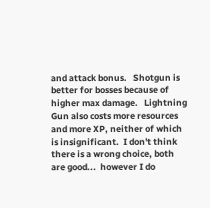and attack bonus.   Shotgun is better for bosses because of higher max damage.   Lightning Gun also costs more resources and more XP, neither of which is insignificant.  I don't think there is a wrong choice, both are good...  however I do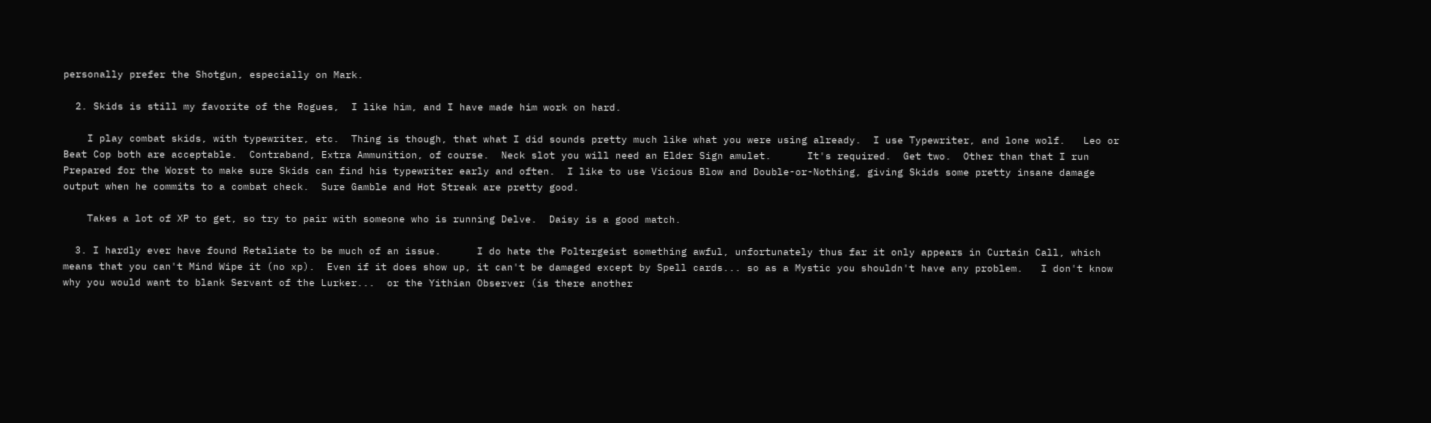personally prefer the Shotgun, especially on Mark.

  2. Skids is still my favorite of the Rogues,  I like him, and I have made him work on hard.

    I play combat skids, with typewriter, etc.  Thing is though, that what I did sounds pretty much like what you were using already.  I use Typewriter, and lone wolf.   Leo or Beat Cop both are acceptable.  Contraband, Extra Ammunition, of course.  Neck slot you will need an Elder Sign amulet.      It's required.  Get two.  Other than that I run Prepared for the Worst to make sure Skids can find his typewriter early and often.  I like to use Vicious Blow and Double-or-Nothing, giving Skids some pretty insane damage output when he commits to a combat check.  Sure Gamble and Hot Streak are pretty good.

    Takes a lot of XP to get, so try to pair with someone who is running Delve.  Daisy is a good match.

  3. I hardly ever have found Retaliate to be much of an issue.      I do hate the Poltergeist something awful, unfortunately thus far it only appears in Curtain Call, which means that you can't Mind Wipe it (no xp).  Even if it does show up, it can't be damaged except by Spell cards... so as a Mystic you shouldn't have any problem.   I don't know why you would want to blank Servant of the Lurker...  or the Yithian Observer (is there another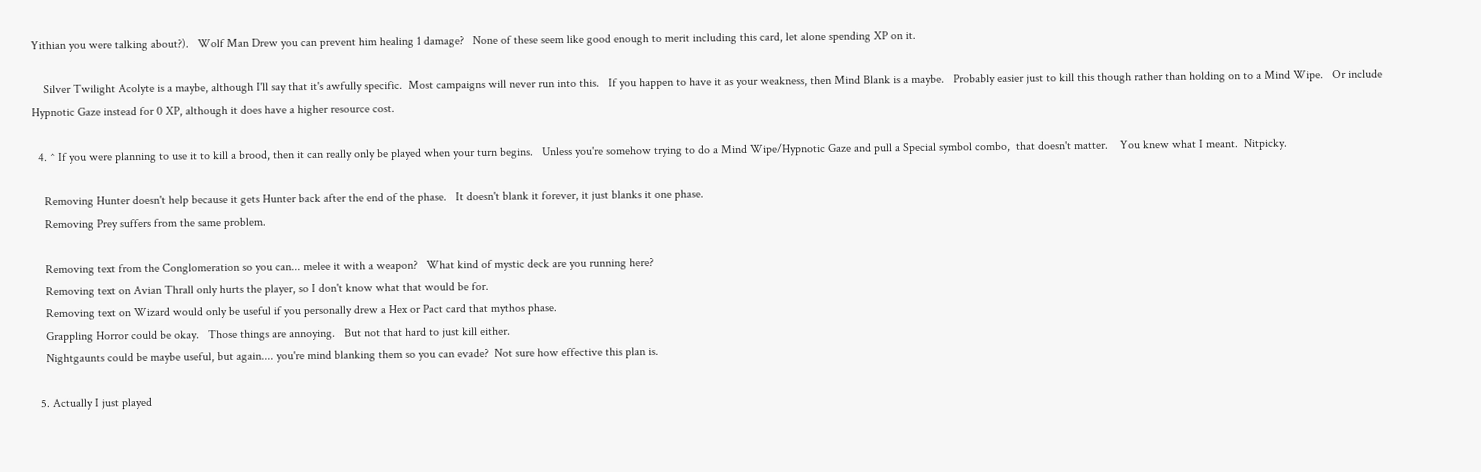Yithian you were talking about?).   Wolf Man Drew you can prevent him healing 1 damage?   None of these seem like good enough to merit including this card, let alone spending XP on it.

    Silver Twilight Acolyte is a maybe, although I'll say that it's awfully specific.  Most campaigns will never run into this.   If you happen to have it as your weakness, then Mind Blank is a maybe.   Probably easier just to kill this though rather than holding on to a Mind Wipe.   Or include Hypnotic Gaze instead for 0 XP, although it does have a higher resource cost.

  4. ^ If you were planning to use it to kill a brood, then it can really only be played when your turn begins.   Unless you're somehow trying to do a Mind Wipe/Hypnotic Gaze and pull a Special symbol combo,  that doesn't matter.    You knew what I meant.  Nitpicky.

    Removing Hunter doesn't help because it gets Hunter back after the end of the phase.   It doesn't blank it forever, it just blanks it one phase.
    Removing Prey suffers from the same problem.

    Removing text from the Conglomeration so you can... melee it with a weapon?   What kind of mystic deck are you running here?
    Removing text on Avian Thrall only hurts the player, so I don't know what that would be for.
    Removing text on Wizard would only be useful if you personally drew a Hex or Pact card that mythos phase.
    Grappling Horror could be okay.   Those things are annoying.   But not that hard to just kill either.
    Nightgaunts could be maybe useful, but again.... you're mind blanking them so you can evade?  Not sure how effective this plan is.

  5. Actually I just played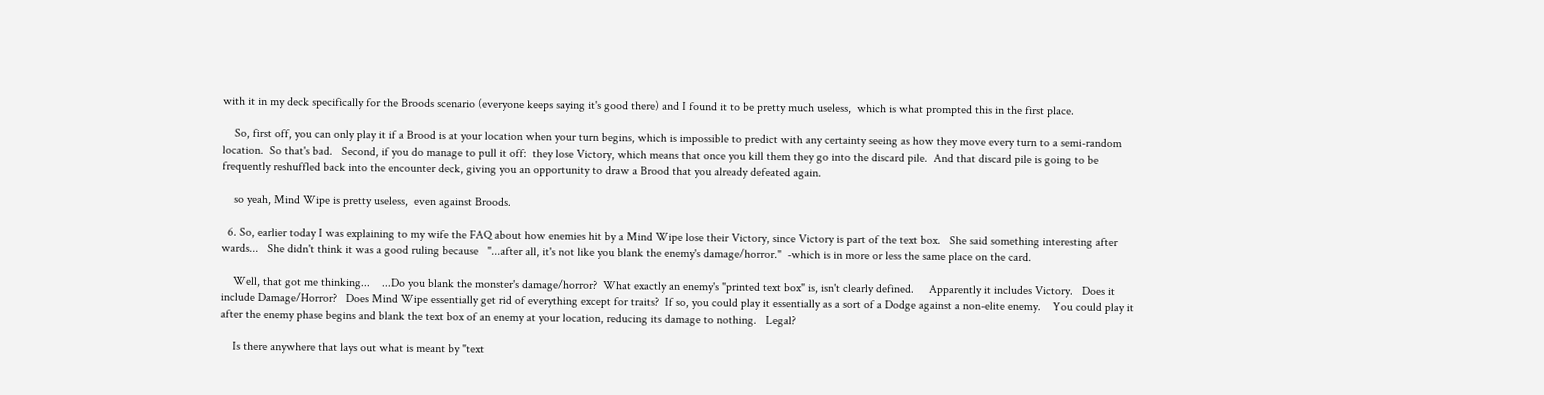with it in my deck specifically for the Broods scenario (everyone keeps saying it's good there) and I found it to be pretty much useless,  which is what prompted this in the first place.

    So, first off, you can only play it if a Brood is at your location when your turn begins, which is impossible to predict with any certainty seeing as how they move every turn to a semi-random location.  So that's bad.   Second, if you do manage to pull it off:  they lose Victory, which means that once you kill them they go into the discard pile.  And that discard pile is going to be frequently reshuffled back into the encounter deck, giving you an opportunity to draw a Brood that you already defeated again.

    so yeah, Mind Wipe is pretty useless,  even against Broods.

  6. So, earlier today I was explaining to my wife the FAQ about how enemies hit by a Mind Wipe lose their Victory, since Victory is part of the text box.   She said something interesting after wards...   She didn't think it was a good ruling because   "...after all, it's not like you blank the enemy's damage/horror."  -which is in more or less the same place on the card.

    Well, that got me thinking...    ...Do you blank the monster's damage/horror?  What exactly an enemy's "printed text box" is, isn't clearly defined.     Apparently it includes Victory.   Does it include Damage/Horror?   Does Mind Wipe essentially get rid of everything except for traits?  If so, you could play it essentially as a sort of a Dodge against a non-elite enemy.    You could play it after the enemy phase begins and blank the text box of an enemy at your location, reducing its damage to nothing.   Legal?

    Is there anywhere that lays out what is meant by "text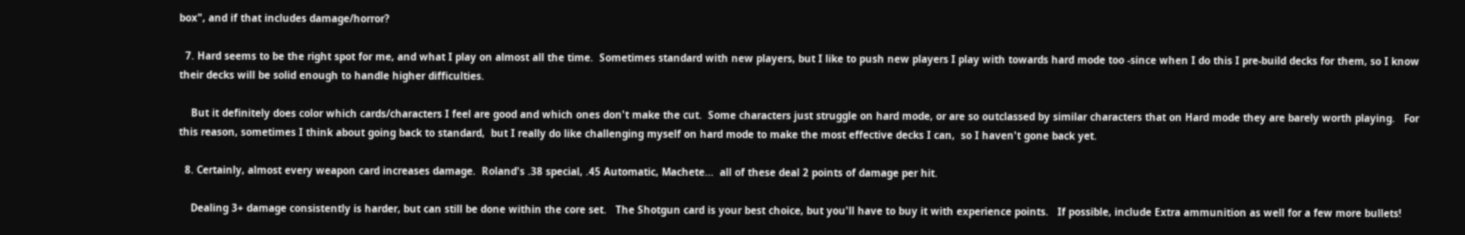box", and if that includes damage/horror?

  7. Hard seems to be the right spot for me, and what I play on almost all the time.  Sometimes standard with new players, but I like to push new players I play with towards hard mode too -since when I do this I pre-build decks for them, so I know their decks will be solid enough to handle higher difficulties.

    But it definitely does color which cards/characters I feel are good and which ones don't make the cut.  Some characters just struggle on hard mode, or are so outclassed by similar characters that on Hard mode they are barely worth playing.   For this reason, sometimes I think about going back to standard,  but I really do like challenging myself on hard mode to make the most effective decks I can,  so I haven't gone back yet.

  8. Certainly, almost every weapon card increases damage.  Roland's .38 special, .45 Automatic, Machete...  all of these deal 2 points of damage per hit.

    Dealing 3+ damage consistently is harder, but can still be done within the core set.   The Shotgun card is your best choice, but you'll have to buy it with experience points.   If possible, include Extra ammunition as well for a few more bullets!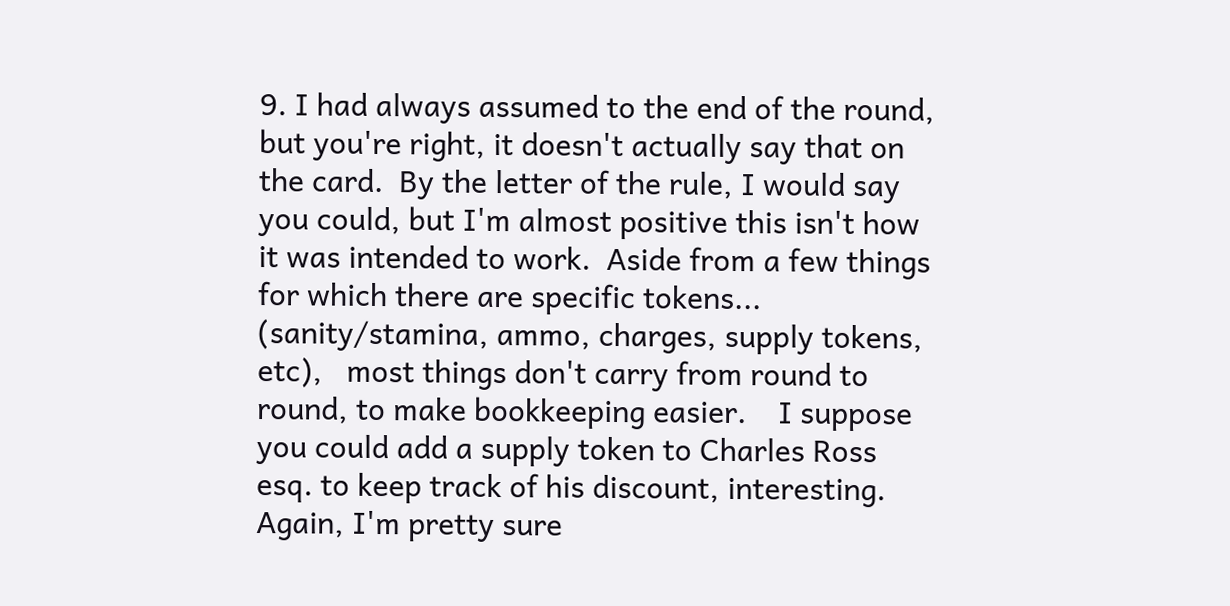9. I had always assumed to the end of the round, but you're right, it doesn't actually say that on the card.  By the letter of the rule, I would say you could, but I'm almost positive this isn't how it was intended to work.  Aside from a few things for which there are specific tokens... (sanity/stamina, ammo, charges, supply tokens, etc),   most things don't carry from round to round, to make bookkeeping easier.    I suppose you could add a supply token to Charles Ross esq. to keep track of his discount, interesting.   Again, I'm pretty sure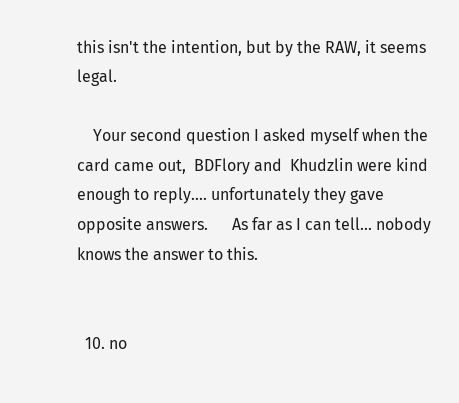this isn't the intention, but by the RAW, it seems legal.

    Your second question I asked myself when the card came out,  BDFlory and  Khudzlin were kind enough to reply.... unfortunately they gave opposite answers.      As far as I can tell... nobody knows the answer to this.


  10. no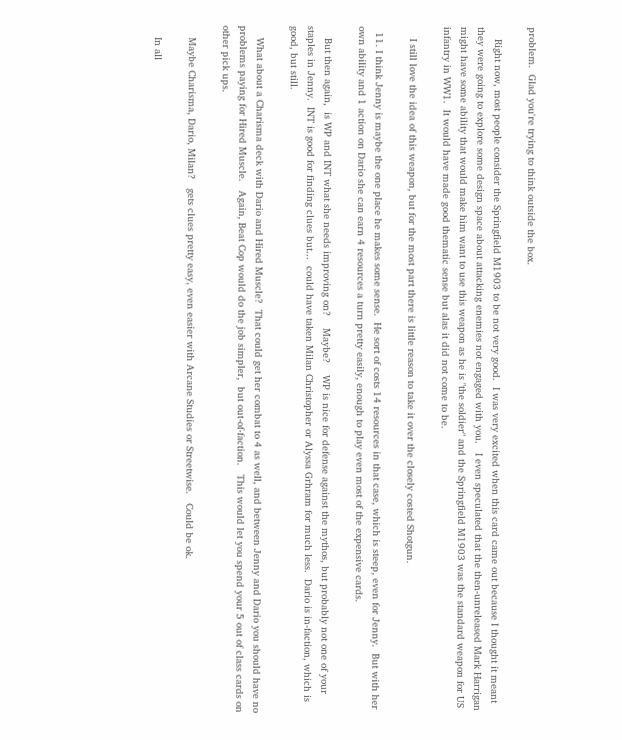problem.  Glad you're trying to think outside the box.

    Right now, most people consider the Springfield M1903 to be not very good.  I was very excited when this card came out because I thought it meant they were going to explore some design space about attacking enemies not engaged with you.   I even speculated that the then-unreleased Mark Harrigan might have some ability that would make him want to use this weapon as he is "the soldier" and the Springfield M1903 was the standard weapon for US infantry in WW1.  It would have made good thematic sense but alas it did not come to be.

    I still love the idea of this weapon, but for the most part there is little reason to take it over the closely costed Shotgun.

  11. I think Jenny is maybe the one place he makes some sense.  He sort of costs 14 resources in that case, which is steep, even for Jenny.  But with her own ability and 1 action on Dario she can earn 4 resources a turn pretty easily, enough to play even most of the expensive cards.

    But then again,  is WP and INT what she needs improving on?    Maybe?    WP is nice for defense against the mythos, but probably not one of your staples in Jenny.  INT is good for finding clues but...  could have taken Milan Christopher or Alyssa Grhram for much less.  Dario is in-faction, which is good, but still.

    What about a Charisma deck with Dario and Hired Muscle?  That could get her combat to 4 as well, and between Jenny and Dario you should have no problems paying for Hired Muscle.   Again, Beat Cop would do the job simpler,  but out-of-faction.   This would let you spend your 5 out of class cards on other pick ups.

    Maybe Charisma, Dario, Milan?   gets clues pretty easy, even easier with Arcane Studies or Streetwise.   Could be ok.

    In all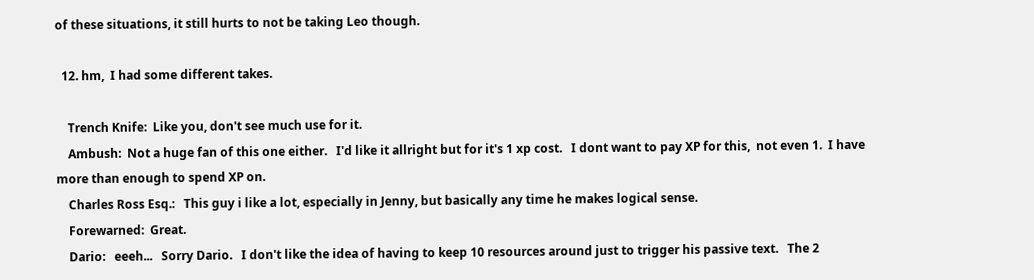of these situations, it still hurts to not be taking Leo though.

  12. hm,  I had some different takes.

    Trench Knife:  Like you, don't see much use for it.
    Ambush:  Not a huge fan of this one either.   I'd like it allright but for it's 1 xp cost.   I dont want to pay XP for this,  not even 1.  I have more than enough to spend XP on.
    Charles Ross Esq.:   This guy i like a lot, especially in Jenny, but basically any time he makes logical sense.
    Forewarned:  Great.
    Dario:   eeeh...   Sorry Dario.   I don't like the idea of having to keep 10 resources around just to trigger his passive text.   The 2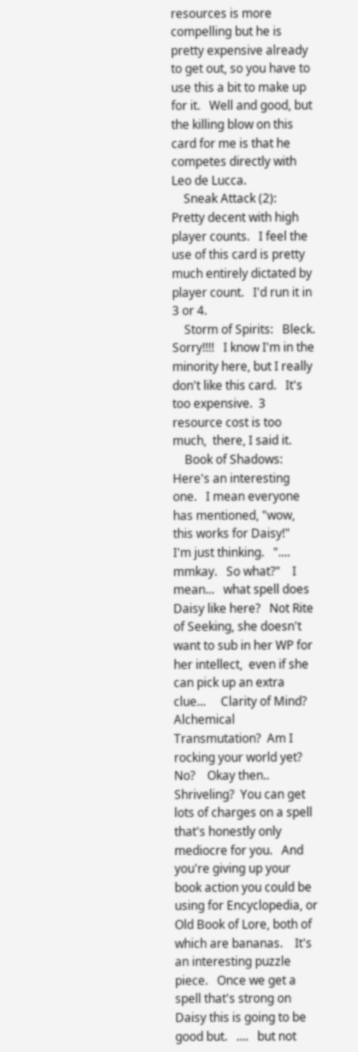resources is more compelling but he is pretty expensive already to get out, so you have to use this a bit to make up for it.   Well and good, but the killing blow on this card for me is that he competes directly with Leo de Lucca.
    Sneak Attack (2):  Pretty decent with high player counts.   I feel the use of this card is pretty much entirely dictated by player count.   I'd run it in 3 or 4.
    Storm of Spirits:   Bleck.  Sorry!!!!   I know I'm in the minority here, but I really don't like this card.   It's too expensive.  3 resource cost is too much,  there, I said it.
    Book of Shadows:    Here's an interesting one.   I mean everyone has mentioned, "wow, this works for Daisy!"   I'm just thinking.   ".... mmkay.   So what?"    I mean...   what spell does Daisy like here?   Not Rite of Seeking, she doesn't want to sub in her WP for her intellect,  even if she can pick up an extra clue...     Clarity of Mind?  Alchemical Transmutation?  Am I rocking your world yet?   No?    Okay then..   Shriveling?  You can get lots of charges on a spell that's honestly only mediocre for you.   And you're giving up your book action you could be using for Encyclopedia, or Old Book of Lore, both of which are bananas.    It's an interesting puzzle piece.   Once we get a spell that's strong on Daisy this is going to be good but.   ....   but not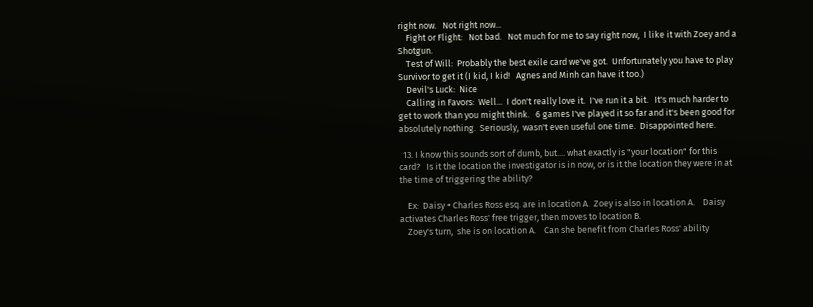right now.   Not right now...
    Fight or Flight:   Not bad.   Not much for me to say right now,  I like it with Zoey and a Shotgun.
    Test of Will:  Probably the best exile card we've got.  Unfortunately you have to play Survivor to get it (I kid, I kid!   Agnes and Minh can have it too.)
    Devil's Luck:  Nice
    Calling in Favors:  Well...  I don't really love it.  I've run it a bit.   It's much harder to get to work than you might think.   6 games I've played it so far and it's been good for absolutely nothing.  Seriously,  wasn't even useful one time.  Disappointed here.

  13. I know this sounds sort of dumb, but.... what exactly is "your location" for this card?   Is it the location the investigator is in now, or is it the location they were in at the time of triggering the ability?

    Ex:  Daisy + Charles Ross esq. are in location A.  Zoey is also in location A.    Daisy activates Charles Ross' free trigger, then moves to location B.
    Zoey's turn,  she is on location A.    Can she benefit from Charles Ross' ability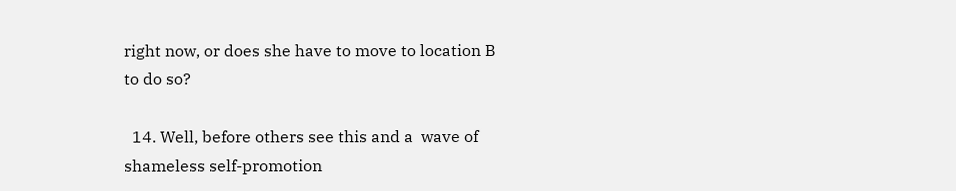right now, or does she have to move to location B to do so?

  14. Well, before others see this and a  wave of shameless self-promotion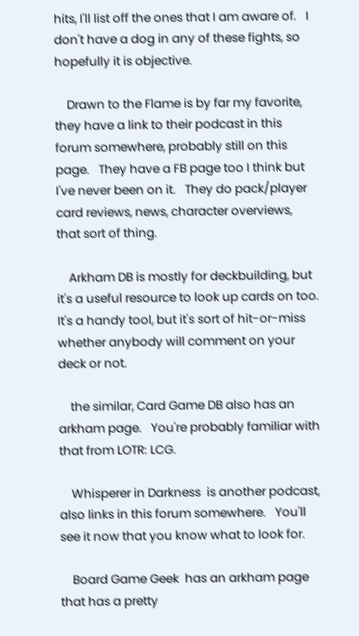hits, I'll list off the ones that I am aware of.   I don't have a dog in any of these fights, so hopefully it is objective.

    Drawn to the Flame is by far my favorite, they have a link to their podcast in this forum somewhere, probably still on this page.   They have a FB page too I think but I've never been on it.   They do pack/player card reviews, news, character overviews, that sort of thing.

    Arkham DB is mostly for deckbuilding, but it's a useful resource to look up cards on too.  It's a handy tool, but it's sort of hit-or-miss whether anybody will comment on your deck or not.

    the similar, Card Game DB also has an arkham page.   You're probably familiar with that from LOTR: LCG.

    Whisperer in Darkness  is another podcast, also links in this forum somewhere.   You'll see it now that you know what to look for.

    Board Game Geek  has an arkham page that has a pretty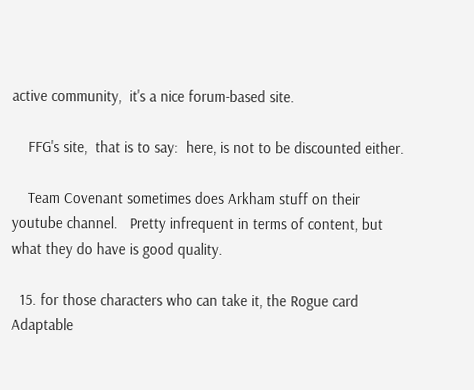active community,  it's a nice forum-based site.

    FFG's site,  that is to say:  here, is not to be discounted either.

    Team Covenant sometimes does Arkham stuff on their youtube channel.   Pretty infrequent in terms of content, but what they do have is good quality.

  15. for those characters who can take it, the Rogue card Adaptable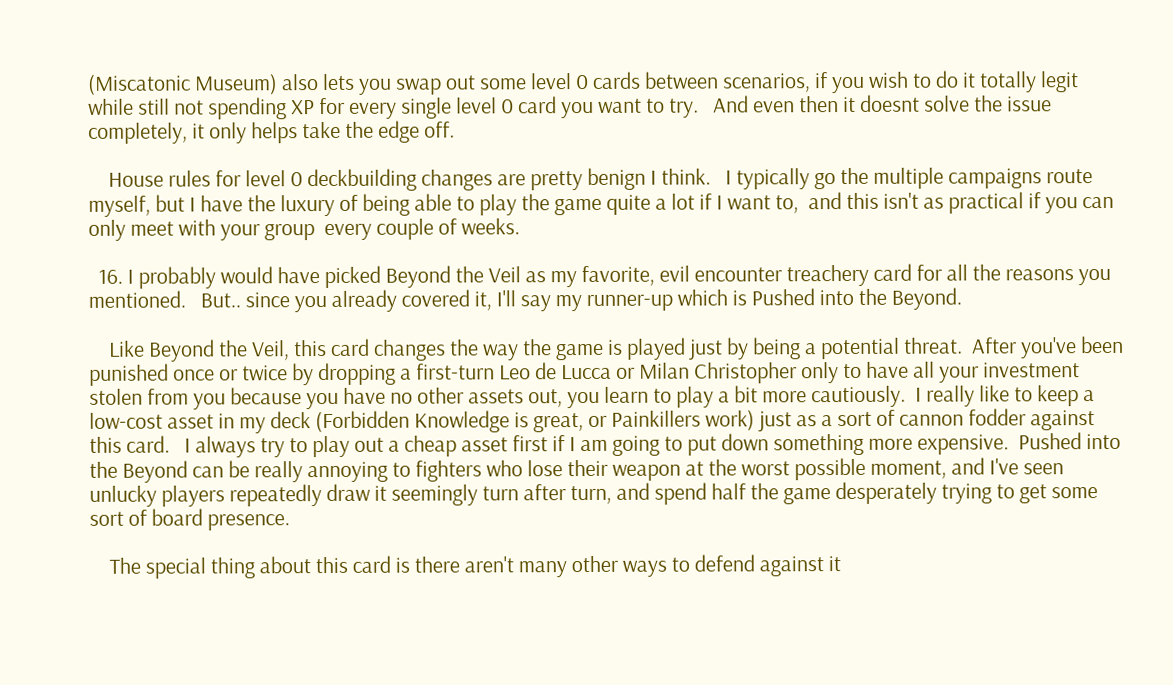(Miscatonic Museum) also lets you swap out some level 0 cards between scenarios, if you wish to do it totally legit while still not spending XP for every single level 0 card you want to try.   And even then it doesnt solve the issue completely, it only helps take the edge off.

    House rules for level 0 deckbuilding changes are pretty benign I think.   I typically go the multiple campaigns route myself, but I have the luxury of being able to play the game quite a lot if I want to,  and this isn't as practical if you can only meet with your group  every couple of weeks.

  16. I probably would have picked Beyond the Veil as my favorite, evil encounter treachery card for all the reasons you mentioned.   But.. since you already covered it, I'll say my runner-up which is Pushed into the Beyond.

    Like Beyond the Veil, this card changes the way the game is played just by being a potential threat.  After you've been punished once or twice by dropping a first-turn Leo de Lucca or Milan Christopher only to have all your investment stolen from you because you have no other assets out, you learn to play a bit more cautiously.  I really like to keep a low-cost asset in my deck (Forbidden Knowledge is great, or Painkillers work) just as a sort of cannon fodder against this card.   I always try to play out a cheap asset first if I am going to put down something more expensive.  Pushed into the Beyond can be really annoying to fighters who lose their weapon at the worst possible moment, and I've seen unlucky players repeatedly draw it seemingly turn after turn, and spend half the game desperately trying to get some sort of board presence.

    The special thing about this card is there aren't many other ways to defend against it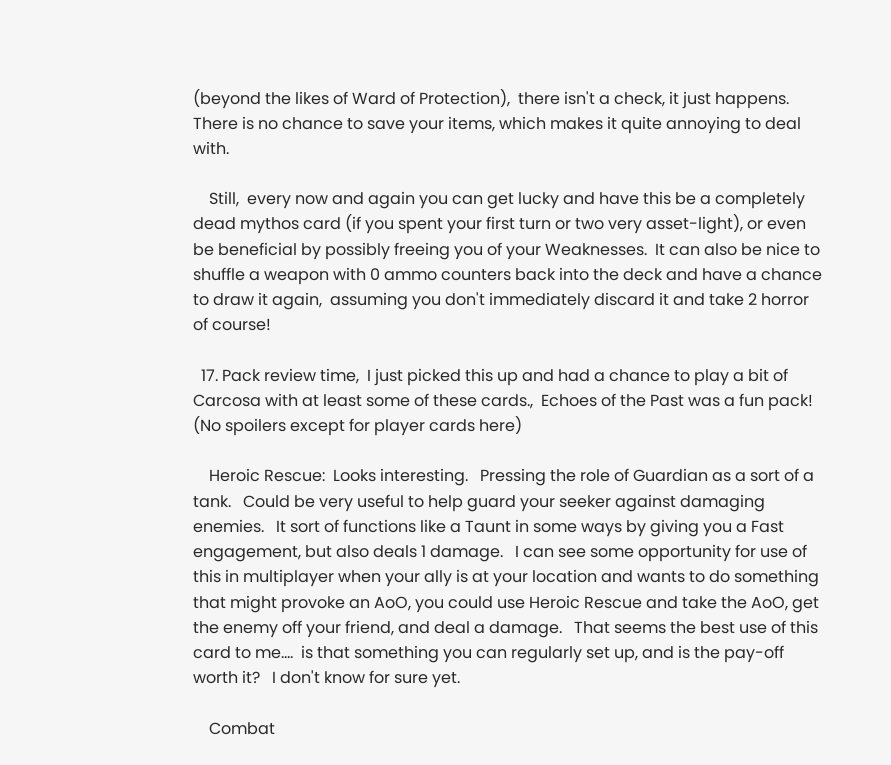(beyond the likes of Ward of Protection),  there isn't a check, it just happens.  There is no chance to save your items, which makes it quite annoying to deal with.

    Still,  every now and again you can get lucky and have this be a completely dead mythos card (if you spent your first turn or two very asset-light), or even be beneficial by possibly freeing you of your Weaknesses.  It can also be nice to shuffle a weapon with 0 ammo counters back into the deck and have a chance to draw it again,  assuming you don't immediately discard it and take 2 horror of course!

  17. Pack review time,  I just picked this up and had a chance to play a bit of Carcosa with at least some of these cards.,  Echoes of the Past was a fun pack!  (No spoilers except for player cards here)

    Heroic Rescue:  Looks interesting.   Pressing the role of Guardian as a sort of a tank.   Could be very useful to help guard your seeker against damaging enemies.   It sort of functions like a Taunt in some ways by giving you a Fast engagement, but also deals 1 damage.   I can see some opportunity for use of this in multiplayer when your ally is at your location and wants to do something that might provoke an AoO, you could use Heroic Rescue and take the AoO, get the enemy off your friend, and deal a damage.   That seems the best use of this card to me....  is that something you can regularly set up, and is the pay-off worth it?   I don't know for sure yet.

    Combat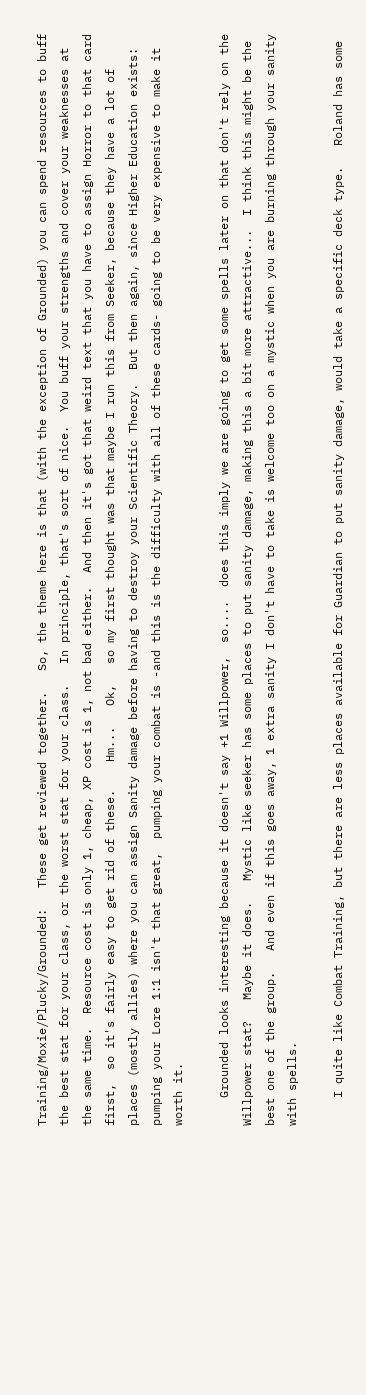Training/Moxie/Plucky/Grounded:   These get reviewed together.   So, the theme here is that (with the exception of Grounded) you can spend resources to buff the best stat for your class, or the worst stat for your class.   In principle, that's sort of nice.  You buff your strengths and cover your weaknesses at the same time.  Resource cost is only 1, cheap, XP cost is 1, not bad either.  And then it's got that weird text that you have to assign Horror to that card first,  so it's fairly easy to get rid of these.    Hm...   Ok,   so my first thought was that maybe I run this from Seeker, because they have a lot of places (mostly allies) where you can assign Sanity damage before having to destroy your Scientific Theory.  But then again, since Higher Education exists:  pumping your Lore 1:1 isn't that great,  pumping your combat is -and this is the difficulty with all of these cards- going to be very expensive to make it worth it.

    Grounded looks interesting because it doesn't say +1 Willpower,  so....  does this imply we are going to get some spells later on that don't rely on the Willpower stat?   Maybe it does.   Mystic like seeker has some places to put sanity damage, making this a bit more attractive...  I think this might be the best one of the group.   And even if this goes away, 1 extra sanity I don't have to take is welcome too on a mystic when you are burning through your sanity with spells.

    I quite like Combat Training, but there are less places available for Guardian to put sanity damage, would take a specific deck type.   Roland has some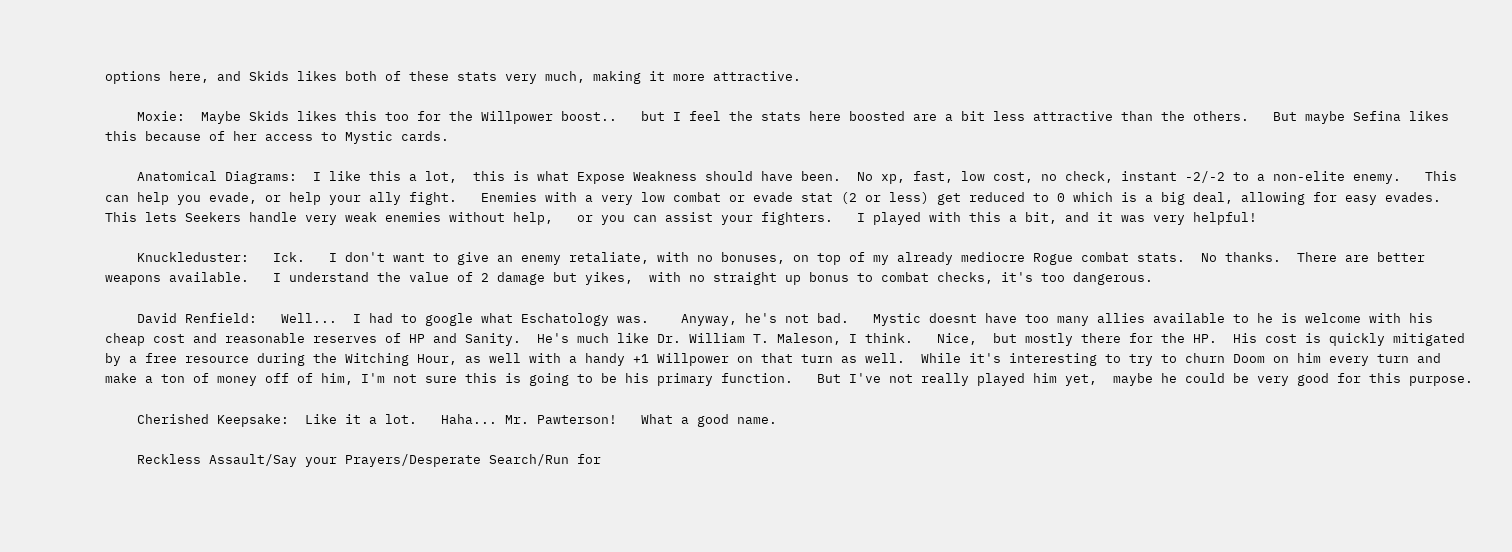options here, and Skids likes both of these stats very much, making it more attractive.

    Moxie:  Maybe Skids likes this too for the Willpower boost..   but I feel the stats here boosted are a bit less attractive than the others.   But maybe Sefina likes this because of her access to Mystic cards.

    Anatomical Diagrams:  I like this a lot,  this is what Expose Weakness should have been.  No xp, fast, low cost, no check, instant -2/-2 to a non-elite enemy.   This can help you evade, or help your ally fight.   Enemies with a very low combat or evade stat (2 or less) get reduced to 0 which is a big deal, allowing for easy evades.   This lets Seekers handle very weak enemies without help,   or you can assist your fighters.   I played with this a bit, and it was very helpful!

    Knuckleduster:   Ick.   I don't want to give an enemy retaliate, with no bonuses, on top of my already mediocre Rogue combat stats.  No thanks.  There are better weapons available.   I understand the value of 2 damage but yikes,  with no straight up bonus to combat checks, it's too dangerous.

    David Renfield:   Well...  I had to google what Eschatology was.    Anyway, he's not bad.   Mystic doesnt have too many allies available to he is welcome with his cheap cost and reasonable reserves of HP and Sanity.  He's much like Dr. William T. Maleson, I think.   Nice,  but mostly there for the HP.  His cost is quickly mitigated by a free resource during the Witching Hour, as well with a handy +1 Willpower on that turn as well.  While it's interesting to try to churn Doom on him every turn and make a ton of money off of him, I'm not sure this is going to be his primary function.   But I've not really played him yet,  maybe he could be very good for this purpose.

    Cherished Keepsake:  Like it a lot.   Haha... Mr. Pawterson!   What a good name.

    Reckless Assault/Say your Prayers/Desperate Search/Run for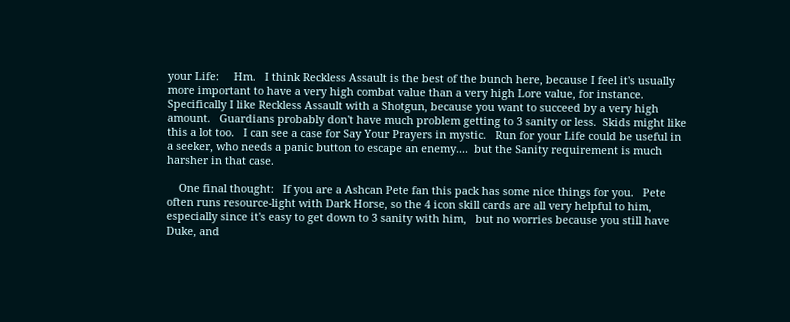your Life:     Hm.   I think Reckless Assault is the best of the bunch here, because I feel it's usually more important to have a very high combat value than a very high Lore value, for instance.   Specifically I like Reckless Assault with a Shotgun, because you want to succeed by a very high amount.   Guardians probably don't have much problem getting to 3 sanity or less.  Skids might like this a lot too.   I can see a case for Say Your Prayers in mystic.   Run for your Life could be useful in a seeker, who needs a panic button to escape an enemy....  but the Sanity requirement is much harsher in that case.

    One final thought:   If you are a Ashcan Pete fan this pack has some nice things for you.   Pete often runs resource-light with Dark Horse, so the 4 icon skill cards are all very helpful to him, especially since it's easy to get down to 3 sanity with him,   but no worries because you still have Duke, and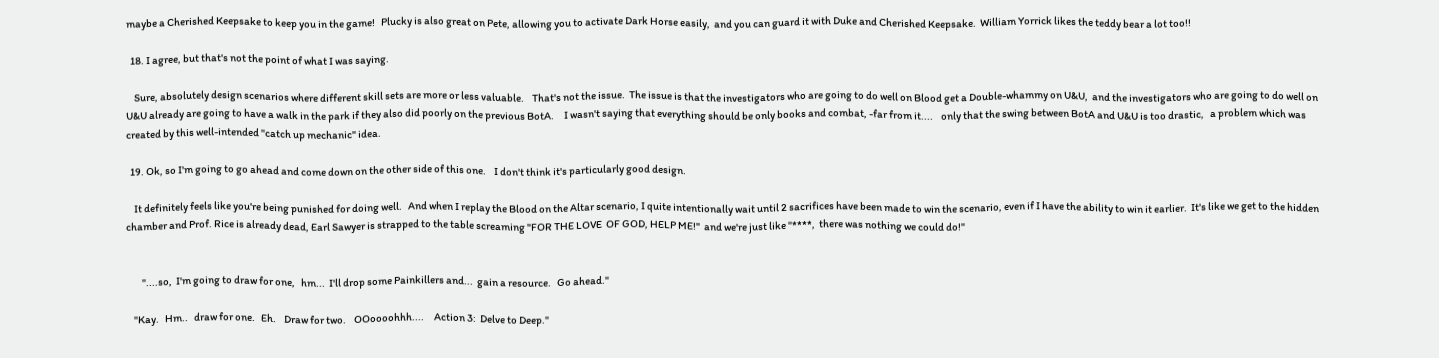maybe a Cherished Keepsake to keep you in the game!   Plucky is also great on Pete, allowing you to activate Dark Horse easily,  and you can guard it with Duke and Cherished Keepsake.  William Yorrick likes the teddy bear a lot too!!

  18. I agree, but that's not the point of what I was saying.

    Sure, absolutely design scenarios where different skill sets are more or less valuable.    That's not the issue.  The issue is that the investigators who are going to do well on Blood get a Double-whammy on U&U,  and the investigators who are going to do well on U&U already are going to have a walk in the park if they also did poorly on the previous BotA.     I wasn't saying that everything should be only books and combat, -far from it....    only that the swing between BotA and U&U is too drastic,   a problem which was created by this well-intended "catch up mechanic" idea.

  19. Ok, so I'm going to go ahead and come down on the other side of this one.    I don't think it's particularly good design.

    It definitely feels like you're being punished for doing well.   And when I replay the Blood on the Altar scenario, I quite intentionally wait until 2 sacrifices have been made to win the scenario, even if I have the ability to win it earlier.  It's like we get to the hidden chamber and Prof. Rice is already dead, Earl Sawyer is strapped to the table screaming "FOR THE LOVE  OF GOD, HELP ME!"  and we're just like "****,  there was nothing we could do!"


        "....so,  I'm going to draw for one,   hm...  I'll drop some Painkillers and...  gain a resource.   Go ahead."

    "Kay.   Hm..   draw for one.   Eh.    Draw for two.    OOoooohhh....     Action 3:  Delve to Deep."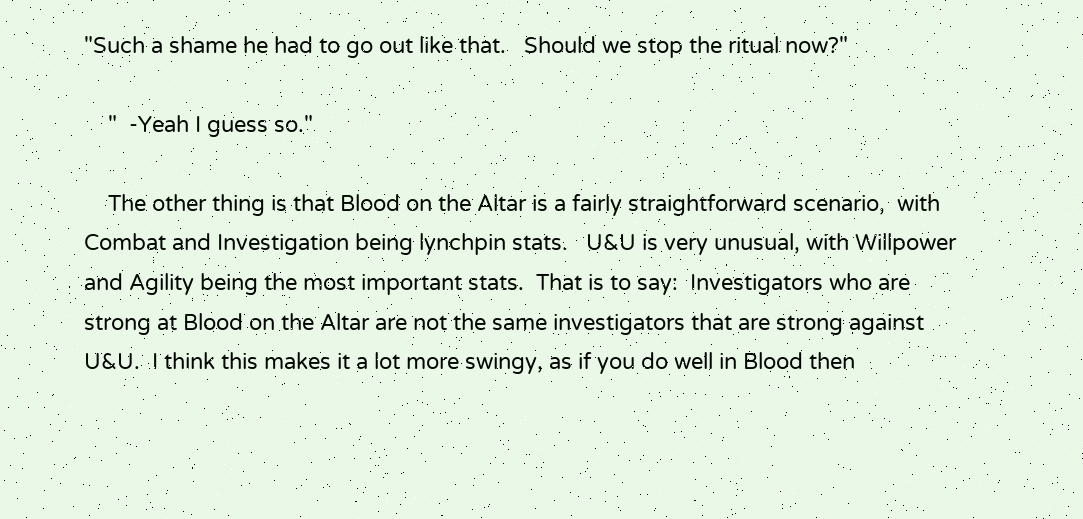"Such a shame he had to go out like that.   Should we stop the ritual now?"

    "  -Yeah I guess so."

    The other thing is that Blood on the Altar is a fairly straightforward scenario,  with Combat and Investigation being lynchpin stats.   U&U is very unusual, with Willpower and Agility being the most important stats.  That is to say:  Investigators who are strong at Blood on the Altar are not the same investigators that are strong against U&U.  I think this makes it a lot more swingy, as if you do well in Blood then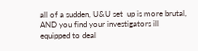all of a sudden, U&U set  up is more brutal, AND you find your investigators ill equipped to deal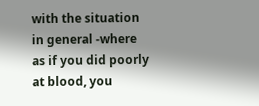with the situation in general -where as if you did poorly at blood, you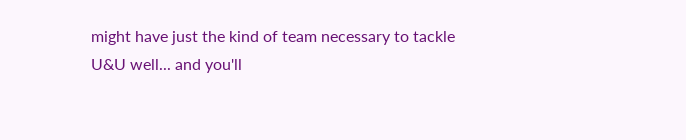might have just the kind of team necessary to tackle U&U well... and you'll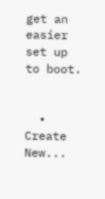get an easier set up to boot.


  • Create New...